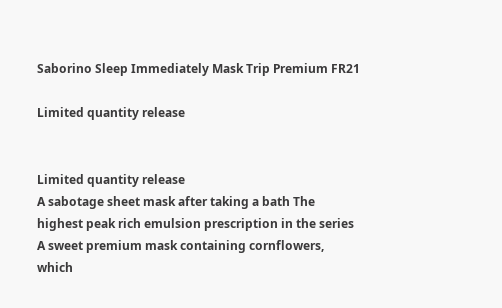Saborino Sleep Immediately Mask Trip Premium FR21

Limited quantity release


Limited quantity release
A sabotage sheet mask after taking a bath The highest peak rich emulsion prescription in the series A sweet premium mask containing cornflowers, which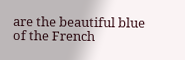are the beautiful blue of the French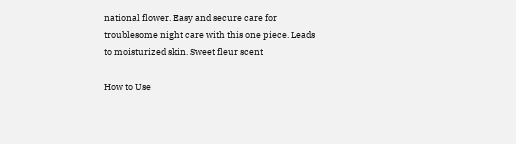national flower. Easy and secure care for troublesome night care with this one piece. Leads to moisturized skin. Sweet fleur scent

How to Use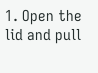1. Open the lid and pull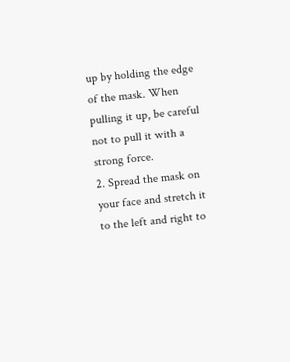up by holding the edge of the mask. When pulling it up, be careful not to pull it with a strong force.
2. Spread the mask on your face and stretch it to the left and right to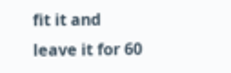fit it and leave it for 60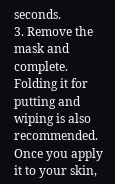seconds.
3. Remove the mask and complete. Folding it for putting and wiping is also recommended. Once you apply it to your skin,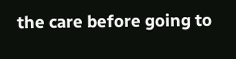the care before going to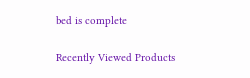bed is complete

Recently Viewed Products